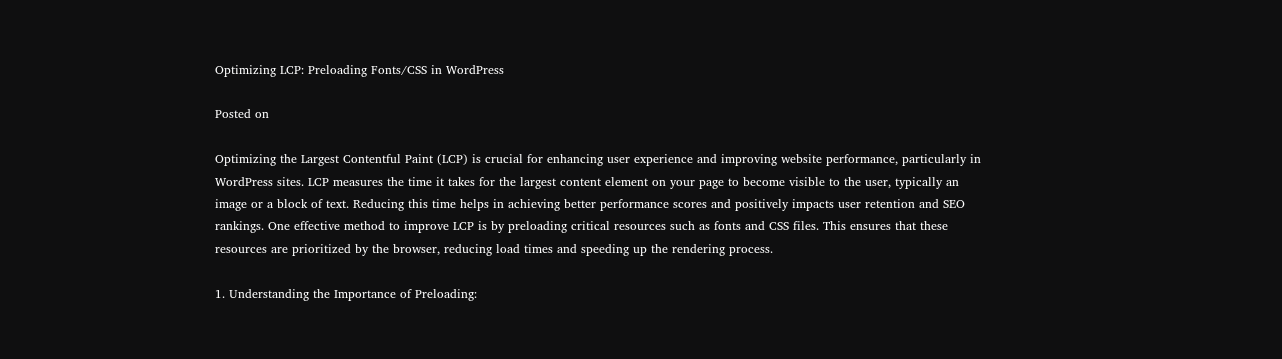Optimizing LCP: Preloading Fonts/CSS in WordPress

Posted on

Optimizing the Largest Contentful Paint (LCP) is crucial for enhancing user experience and improving website performance, particularly in WordPress sites. LCP measures the time it takes for the largest content element on your page to become visible to the user, typically an image or a block of text. Reducing this time helps in achieving better performance scores and positively impacts user retention and SEO rankings. One effective method to improve LCP is by preloading critical resources such as fonts and CSS files. This ensures that these resources are prioritized by the browser, reducing load times and speeding up the rendering process.

1. Understanding the Importance of Preloading: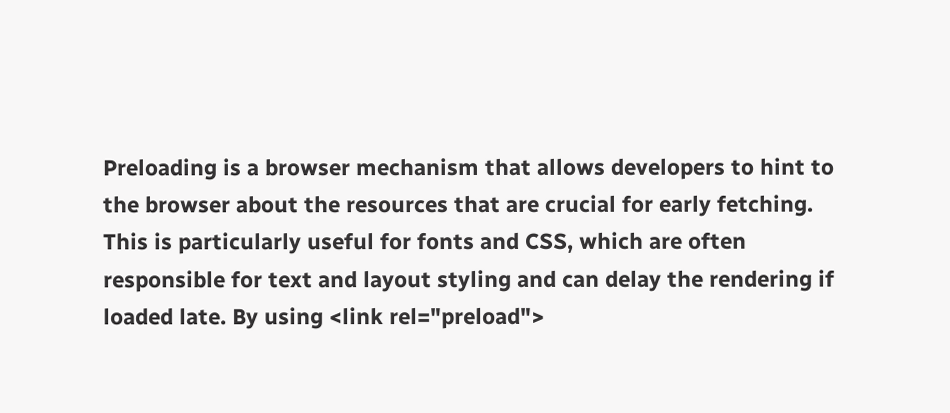Preloading is a browser mechanism that allows developers to hint to the browser about the resources that are crucial for early fetching. This is particularly useful for fonts and CSS, which are often responsible for text and layout styling and can delay the rendering if loaded late. By using <link rel="preload">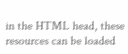in the HTML head, these resources can be loaded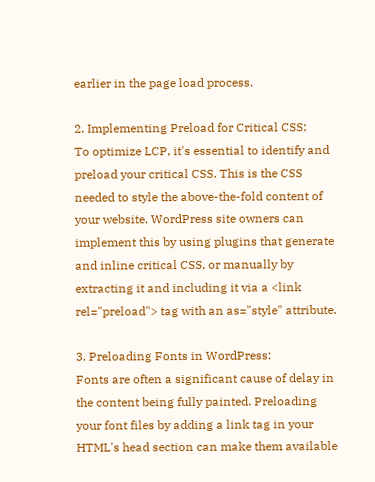earlier in the page load process.

2. Implementing Preload for Critical CSS:
To optimize LCP, it's essential to identify and preload your critical CSS. This is the CSS needed to style the above-the-fold content of your website. WordPress site owners can implement this by using plugins that generate and inline critical CSS, or manually by extracting it and including it via a <link rel="preload"> tag with an as="style" attribute.

3. Preloading Fonts in WordPress:
Fonts are often a significant cause of delay in the content being fully painted. Preloading your font files by adding a link tag in your HTML's head section can make them available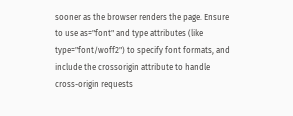sooner as the browser renders the page. Ensure to use as="font" and type attributes (like type="font/woff2") to specify font formats, and include the crossorigin attribute to handle cross-origin requests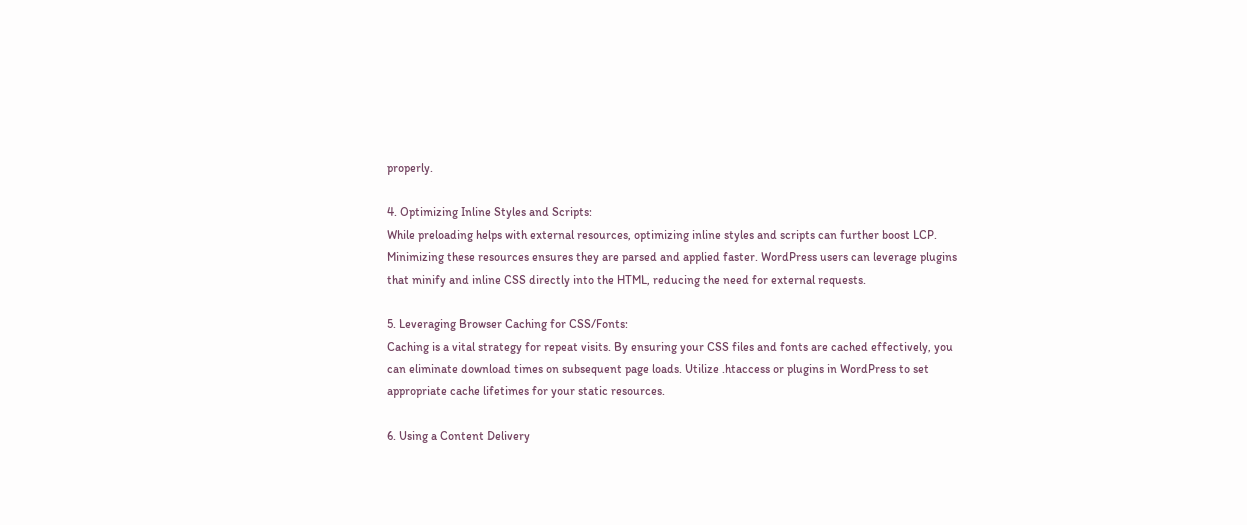properly.

4. Optimizing Inline Styles and Scripts:
While preloading helps with external resources, optimizing inline styles and scripts can further boost LCP. Minimizing these resources ensures they are parsed and applied faster. WordPress users can leverage plugins that minify and inline CSS directly into the HTML, reducing the need for external requests.

5. Leveraging Browser Caching for CSS/Fonts:
Caching is a vital strategy for repeat visits. By ensuring your CSS files and fonts are cached effectively, you can eliminate download times on subsequent page loads. Utilize .htaccess or plugins in WordPress to set appropriate cache lifetimes for your static resources.

6. Using a Content Delivery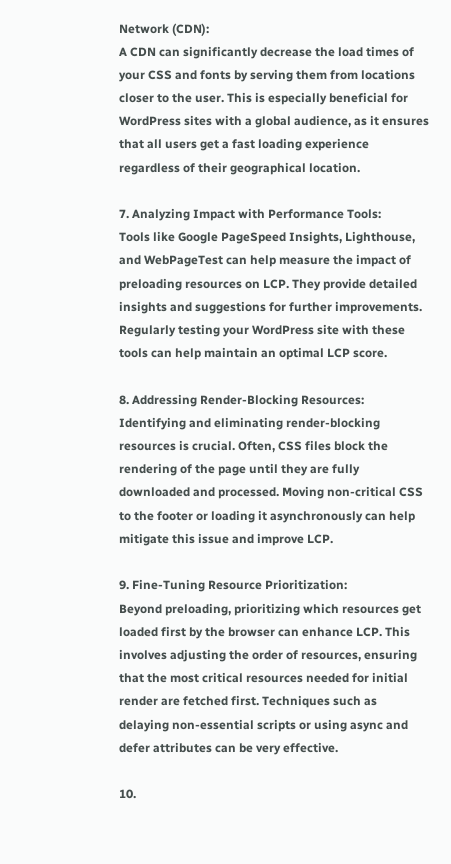Network (CDN):
A CDN can significantly decrease the load times of your CSS and fonts by serving them from locations closer to the user. This is especially beneficial for WordPress sites with a global audience, as it ensures that all users get a fast loading experience regardless of their geographical location.

7. Analyzing Impact with Performance Tools:
Tools like Google PageSpeed Insights, Lighthouse, and WebPageTest can help measure the impact of preloading resources on LCP. They provide detailed insights and suggestions for further improvements. Regularly testing your WordPress site with these tools can help maintain an optimal LCP score.

8. Addressing Render-Blocking Resources:
Identifying and eliminating render-blocking resources is crucial. Often, CSS files block the rendering of the page until they are fully downloaded and processed. Moving non-critical CSS to the footer or loading it asynchronously can help mitigate this issue and improve LCP.

9. Fine-Tuning Resource Prioritization:
Beyond preloading, prioritizing which resources get loaded first by the browser can enhance LCP. This involves adjusting the order of resources, ensuring that the most critical resources needed for initial render are fetched first. Techniques such as delaying non-essential scripts or using async and defer attributes can be very effective.

10.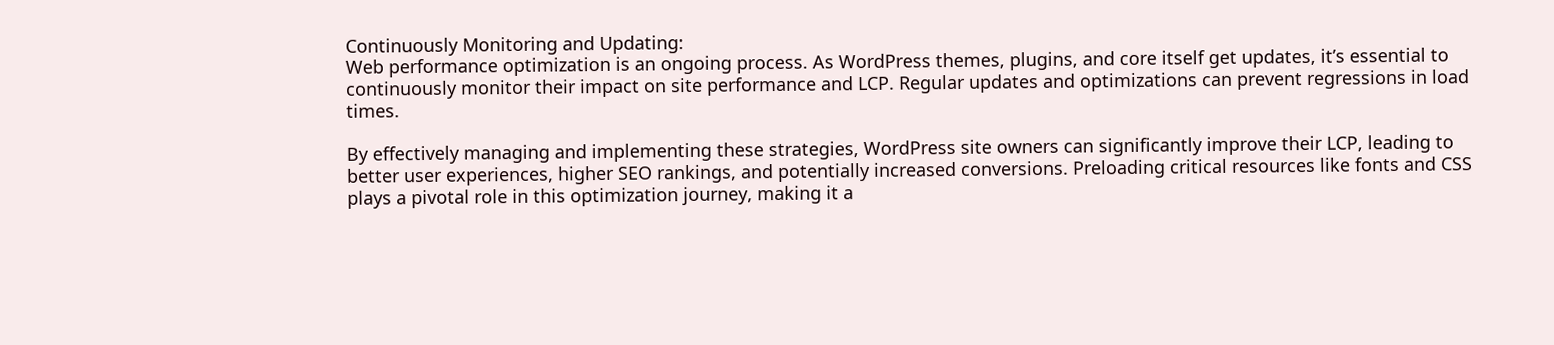Continuously Monitoring and Updating:
Web performance optimization is an ongoing process. As WordPress themes, plugins, and core itself get updates, it’s essential to continuously monitor their impact on site performance and LCP. Regular updates and optimizations can prevent regressions in load times.

By effectively managing and implementing these strategies, WordPress site owners can significantly improve their LCP, leading to better user experiences, higher SEO rankings, and potentially increased conversions. Preloading critical resources like fonts and CSS plays a pivotal role in this optimization journey, making it a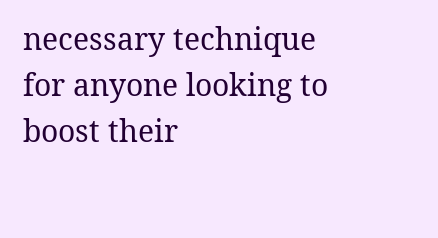necessary technique for anyone looking to boost their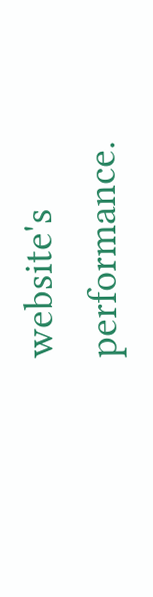website's performance.